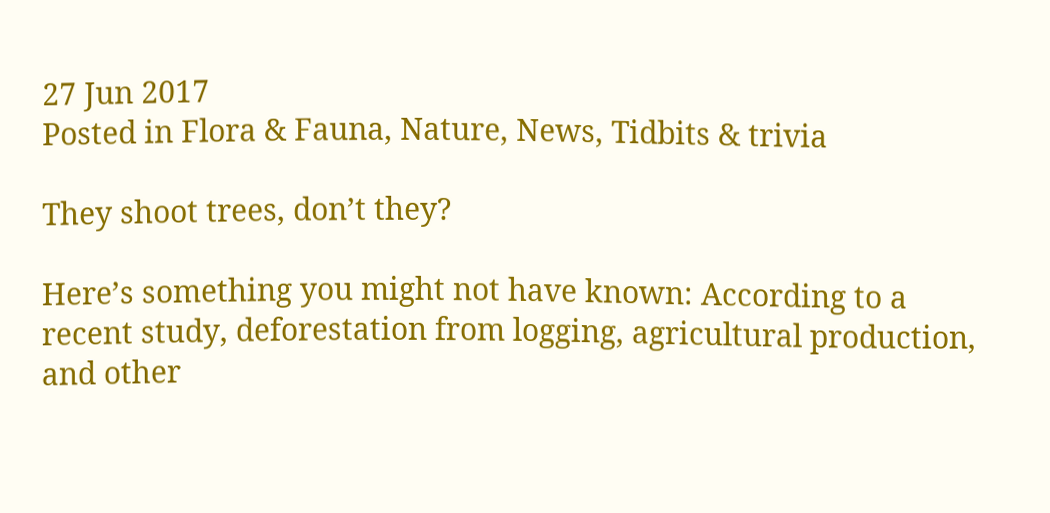27 Jun 2017
Posted in Flora & Fauna, Nature, News, Tidbits & trivia

They shoot trees, don’t they?

Here’s something you might not have known: According to a recent study, deforestation from logging, agricultural production, and other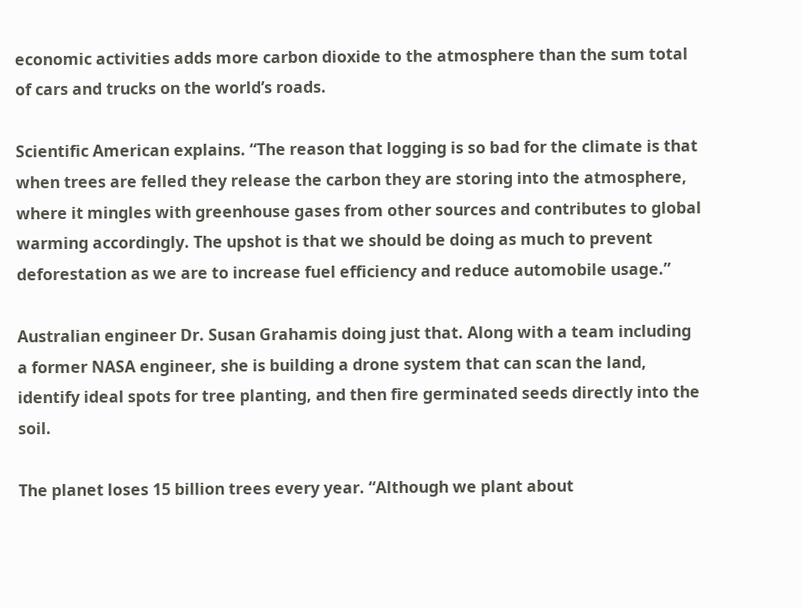economic activities adds more carbon dioxide to the atmosphere than the sum total of cars and trucks on the world’s roads.

Scientific American explains. “The reason that logging is so bad for the climate is that when trees are felled they release the carbon they are storing into the atmosphere, where it mingles with greenhouse gases from other sources and contributes to global warming accordingly. The upshot is that we should be doing as much to prevent deforestation as we are to increase fuel efficiency and reduce automobile usage.”

Australian engineer Dr. Susan Grahamis doing just that. Along with a team including a former NASA engineer, she is building a drone system that can scan the land, identify ideal spots for tree planting, and then fire germinated seeds directly into the soil.

The planet loses 15 billion trees every year. “Although we plant about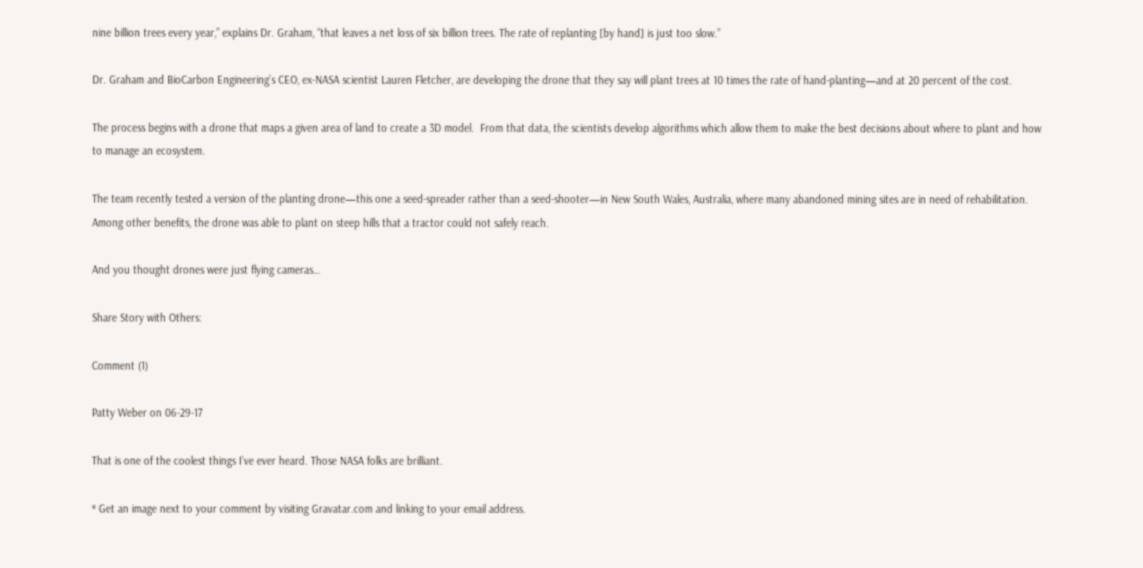nine billion trees every year,” explains Dr. Graham, “that leaves a net loss of six billion trees. The rate of replanting [by hand] is just too slow.”

Dr. Graham and BioCarbon Engineering’s CEO, ex-NASA scientist Lauren Fletcher, are developing the drone that they say will plant trees at 10 times the rate of hand-planting—and at 20 percent of the cost.

The process begins with a drone that maps a given area of land to create a 3D model.  From that data, the scientists develop algorithms which allow them to make the best decisions about where to plant and how to manage an ecosystem.

The team recently tested a version of the planting drone—this one a seed-spreader rather than a seed-shooter—in New South Wales, Australia, where many abandoned mining sites are in need of rehabilitation. Among other benefits, the drone was able to plant on steep hills that a tractor could not safely reach.

And you thought drones were just flying cameras…

Share Story with Others:

Comment (1)

Patty Weber on 06-29-17

That is one of the coolest things I’ve ever heard. Those NASA folks are brilliant.

* Get an image next to your comment by visiting Gravatar.com and linking to your email address.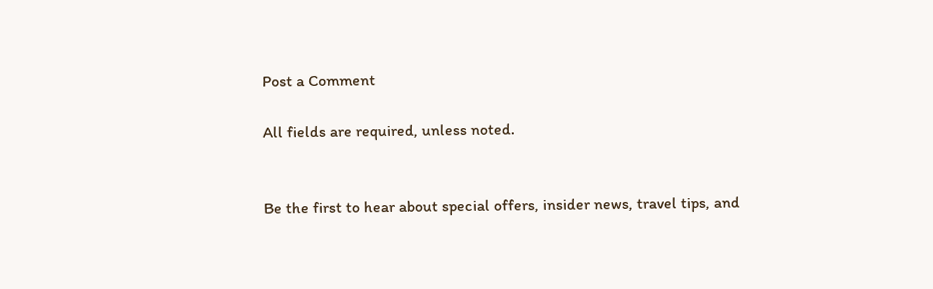Post a Comment

All fields are required, unless noted.


Be the first to hear about special offers, insider news, travel tips, and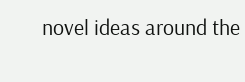novel ideas around the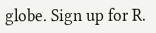globe. Sign up for R.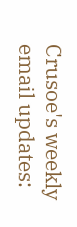Crusoe's weekly email updates: